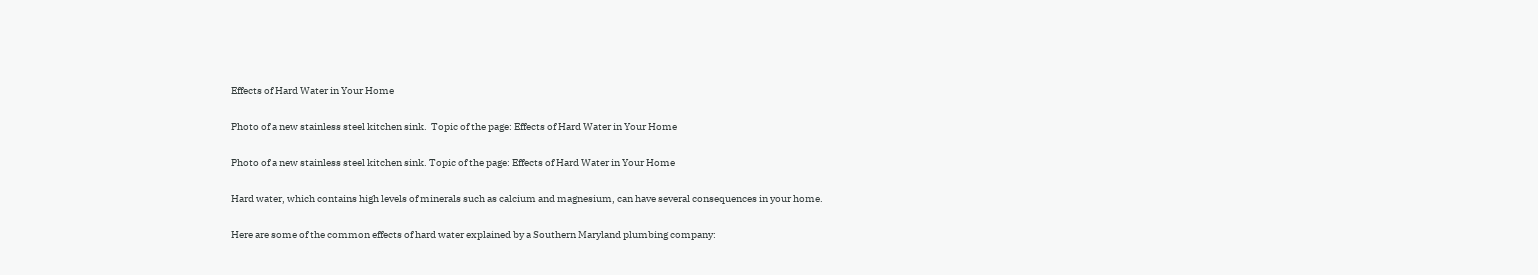Effects of Hard Water in Your Home

Photo of a new stainless steel kitchen sink.  Topic of the page: Effects of Hard Water in Your Home

Photo of a new stainless steel kitchen sink. Topic of the page: Effects of Hard Water in Your Home

Hard water, which contains high levels of minerals such as calcium and magnesium, can have several consequences in your home.

Here are some of the common effects of hard water explained by a Southern Maryland plumbing company: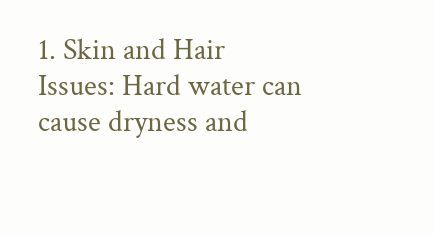1. Skin and Hair Issues: Hard water can cause dryness and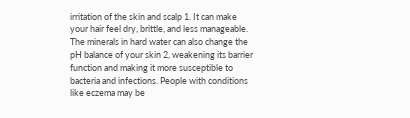irritation of the skin and scalp 1. It can make your hair feel dry, brittle, and less manageable. The minerals in hard water can also change the pH balance of your skin 2, weakening its barrier function and making it more susceptible to bacteria and infections. People with conditions like eczema may be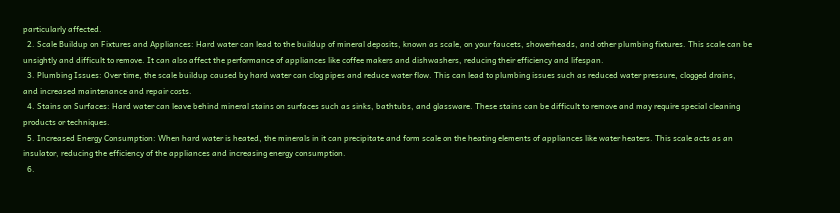particularly affected.
  2. Scale Buildup on Fixtures and Appliances: Hard water can lead to the buildup of mineral deposits, known as scale, on your faucets, showerheads, and other plumbing fixtures. This scale can be unsightly and difficult to remove. It can also affect the performance of appliances like coffee makers and dishwashers, reducing their efficiency and lifespan.
  3. Plumbing Issues: Over time, the scale buildup caused by hard water can clog pipes and reduce water flow. This can lead to plumbing issues such as reduced water pressure, clogged drains, and increased maintenance and repair costs.
  4. Stains on Surfaces: Hard water can leave behind mineral stains on surfaces such as sinks, bathtubs, and glassware. These stains can be difficult to remove and may require special cleaning products or techniques.
  5. Increased Energy Consumption: When hard water is heated, the minerals in it can precipitate and form scale on the heating elements of appliances like water heaters. This scale acts as an insulator, reducing the efficiency of the appliances and increasing energy consumption.
  6.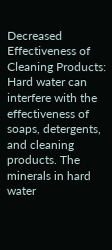Decreased Effectiveness of Cleaning Products: Hard water can interfere with the effectiveness of soaps, detergents, and cleaning products. The minerals in hard water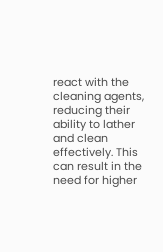react with the cleaning agents, reducing their ability to lather and clean effectively. This can result in the need for higher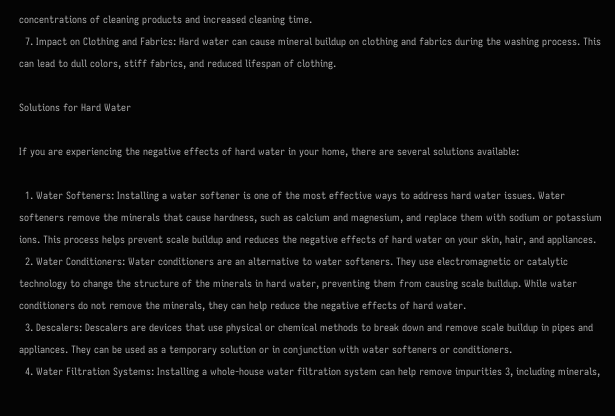concentrations of cleaning products and increased cleaning time.
  7. Impact on Clothing and Fabrics: Hard water can cause mineral buildup on clothing and fabrics during the washing process. This can lead to dull colors, stiff fabrics, and reduced lifespan of clothing.

Solutions for Hard Water

If you are experiencing the negative effects of hard water in your home, there are several solutions available:

  1. Water Softeners: Installing a water softener is one of the most effective ways to address hard water issues. Water softeners remove the minerals that cause hardness, such as calcium and magnesium, and replace them with sodium or potassium ions. This process helps prevent scale buildup and reduces the negative effects of hard water on your skin, hair, and appliances.
  2. Water Conditioners: Water conditioners are an alternative to water softeners. They use electromagnetic or catalytic technology to change the structure of the minerals in hard water, preventing them from causing scale buildup. While water conditioners do not remove the minerals, they can help reduce the negative effects of hard water.
  3. Descalers: Descalers are devices that use physical or chemical methods to break down and remove scale buildup in pipes and appliances. They can be used as a temporary solution or in conjunction with water softeners or conditioners.
  4. Water Filtration Systems: Installing a whole-house water filtration system can help remove impurities 3, including minerals,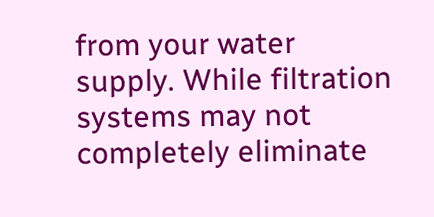from your water supply. While filtration systems may not completely eliminate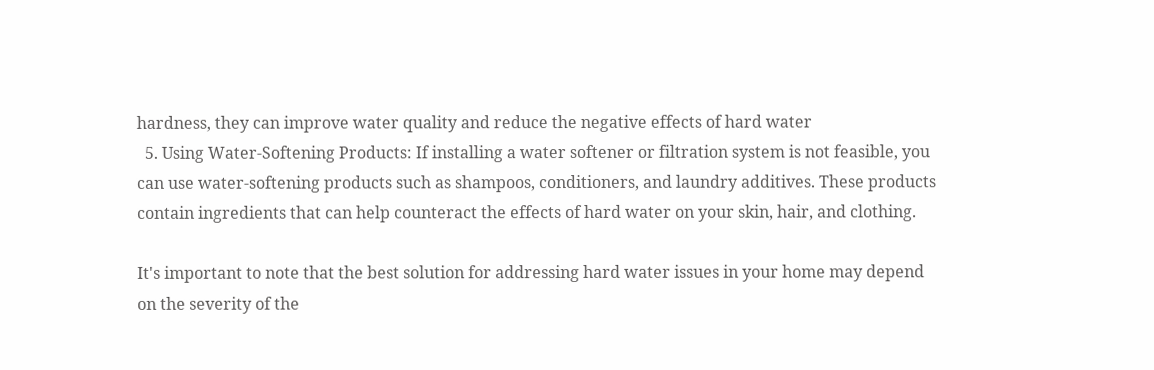hardness, they can improve water quality and reduce the negative effects of hard water
  5. Using Water-Softening Products: If installing a water softener or filtration system is not feasible, you can use water-softening products such as shampoos, conditioners, and laundry additives. These products contain ingredients that can help counteract the effects of hard water on your skin, hair, and clothing.

It's important to note that the best solution for addressing hard water issues in your home may depend on the severity of the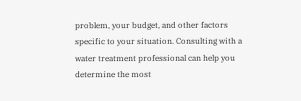problem, your budget, and other factors specific to your situation. Consulting with a water treatment professional can help you determine the most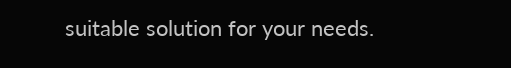suitable solution for your needs.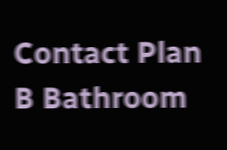Contact Plan B Bathroom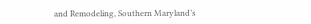and Remodeling, Southern Maryland’s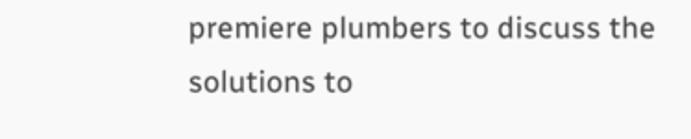premiere plumbers to discuss the solutions to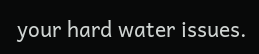your hard water issues.